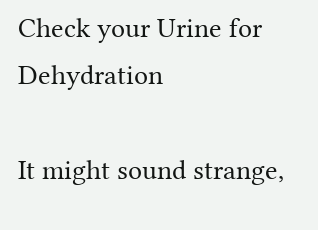Check your Urine for Dehydration

It might sound strange,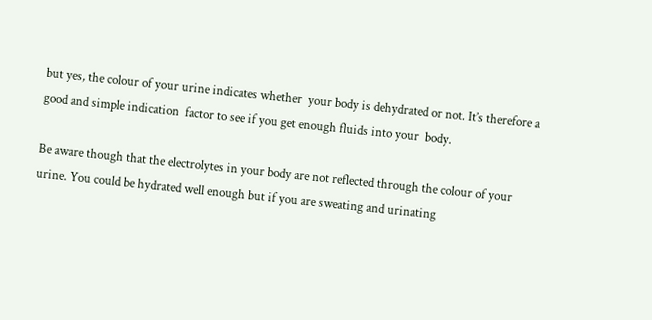but yes, the colour of your urine indicates whether  your body is dehydrated or not. It’s therefore a good and simple indication  factor to see if you get enough fluids into your  body.

Be aware though that the electrolytes in your body are not reflected through the colour of your urine. You could be hydrated well enough but if you are sweating and urinating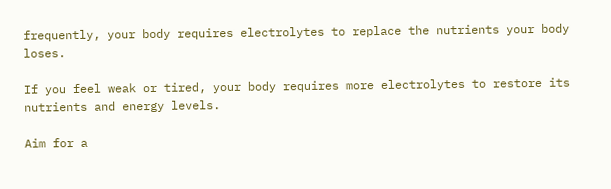frequently, your body requires electrolytes to replace the nutrients your body loses.

If you feel weak or tired, your body requires more electrolytes to restore its nutrients and energy levels.

Aim for a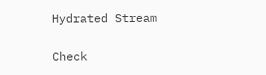Hydrated Stream

Check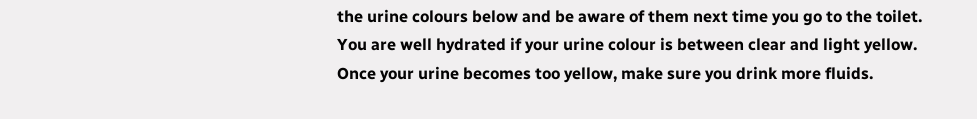the urine colours below and be aware of them next time you go to the toilet. You are well hydrated if your urine colour is between clear and light yellow. Once your urine becomes too yellow, make sure you drink more fluids.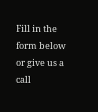Fill in the form below or give us a call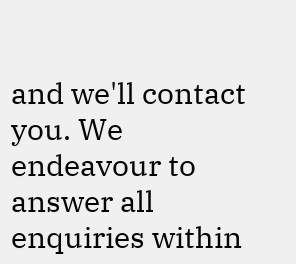and we'll contact you. We endeavour to answer all enquiries within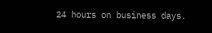24 hours on business days.